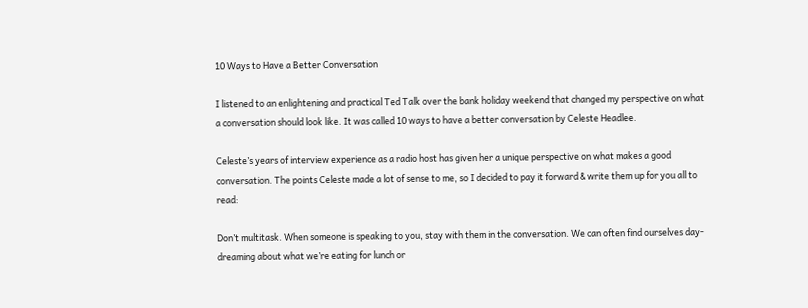10 Ways to Have a Better Conversation

I listened to an enlightening and practical Ted Talk over the bank holiday weekend that changed my perspective on what a conversation should look like. It was called 10 ways to have a better conversation by Celeste Headlee.

Celeste’s years of interview experience as a radio host has given her a unique perspective on what makes a good conversation. The points Celeste made a lot of sense to me, so I decided to pay it forward & write them up for you all to read:

Don’t multitask. When someone is speaking to you, stay with them in the conversation. We can often find ourselves day-dreaming about what we’re eating for lunch or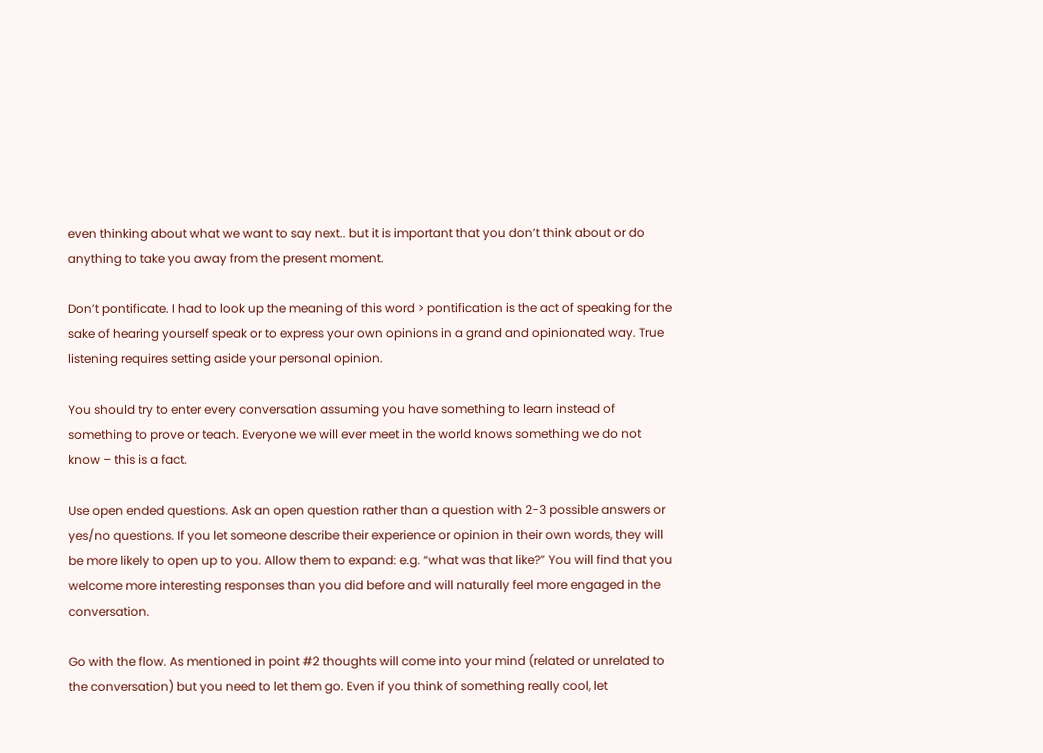even thinking about what we want to say next.. but it is important that you don’t think about or do anything to take you away from the present moment.

Don’t pontificate. I had to look up the meaning of this word > pontification is the act of speaking for the sake of hearing yourself speak or to express your own opinions in a grand and opinionated way. True listening requires setting aside your personal opinion.

You should try to enter every conversation assuming you have something to learn instead of something to prove or teach. Everyone we will ever meet in the world knows something we do not know – this is a fact.

Use open ended questions. Ask an open question rather than a question with 2-3 possible answers or yes/no questions. If you let someone describe their experience or opinion in their own words, they will be more likely to open up to you. Allow them to expand: e.g. “what was that like?” You will find that you welcome more interesting responses than you did before and will naturally feel more engaged in the conversation.

Go with the flow. As mentioned in point #2 thoughts will come into your mind (related or unrelated to the conversation) but you need to let them go. Even if you think of something really cool, let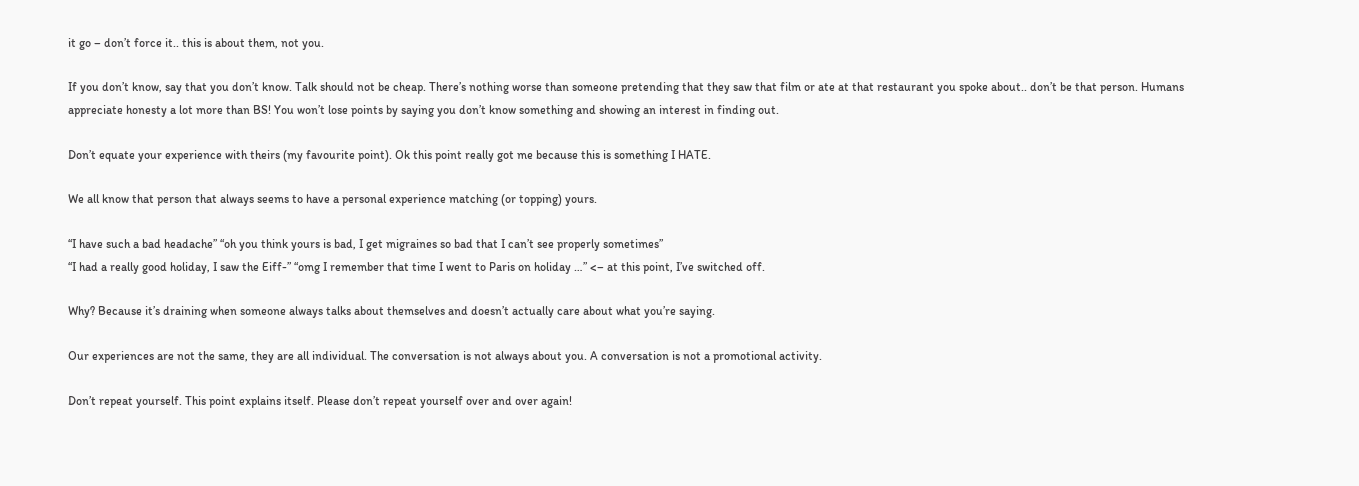it go – don’t force it.. this is about them, not you.

If you don’t know, say that you don’t know. Talk should not be cheap. There’s nothing worse than someone pretending that they saw that film or ate at that restaurant you spoke about.. don’t be that person. Humans appreciate honesty a lot more than BS! You won’t lose points by saying you don’t know something and showing an interest in finding out.

Don’t equate your experience with theirs (my favourite point). Ok this point really got me because this is something I HATE.

We all know that person that always seems to have a personal experience matching (or topping) yours.

“I have such a bad headache” “oh you think yours is bad, I get migraines so bad that I can’t see properly sometimes”
“I had a really good holiday, I saw the Eiff-” “omg I remember that time I went to Paris on holiday …” <– at this point, I’ve switched off.

Why? Because it’s draining when someone always talks about themselves and doesn’t actually care about what you’re saying.

Our experiences are not the same, they are all individual. The conversation is not always about you. A conversation is not a promotional activity.

Don’t repeat yourself. This point explains itself. Please don’t repeat yourself over and over again!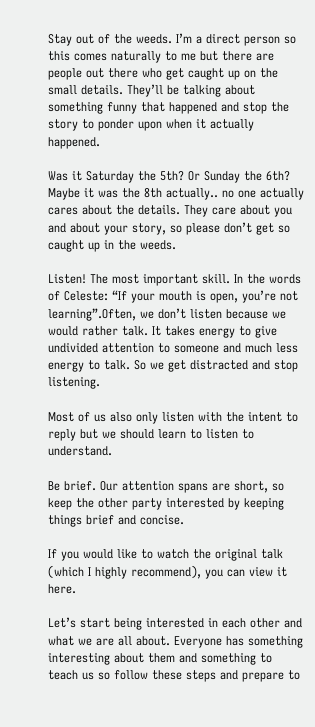Stay out of the weeds. I’m a direct person so this comes naturally to me but there are people out there who get caught up on the small details. They’ll be talking about something funny that happened and stop the story to ponder upon when it actually happened.

Was it Saturday the 5th? Or Sunday the 6th? Maybe it was the 8th actually.. no one actually cares about the details. They care about you and about your story, so please don’t get so caught up in the weeds.

Listen! The most important skill. In the words of Celeste: “If your mouth is open, you’re not learning”.Often, we don’t listen because we would rather talk. It takes energy to give undivided attention to someone and much less energy to talk. So we get distracted and stop listening.

Most of us also only listen with the intent to reply but we should learn to listen to understand.

Be brief. Our attention spans are short, so keep the other party interested by keeping things brief and concise.

If you would like to watch the original talk (which I highly recommend), you can view it here.

Let’s start being interested in each other and what we are all about. Everyone has something interesting about them and something to teach us so follow these steps and prepare to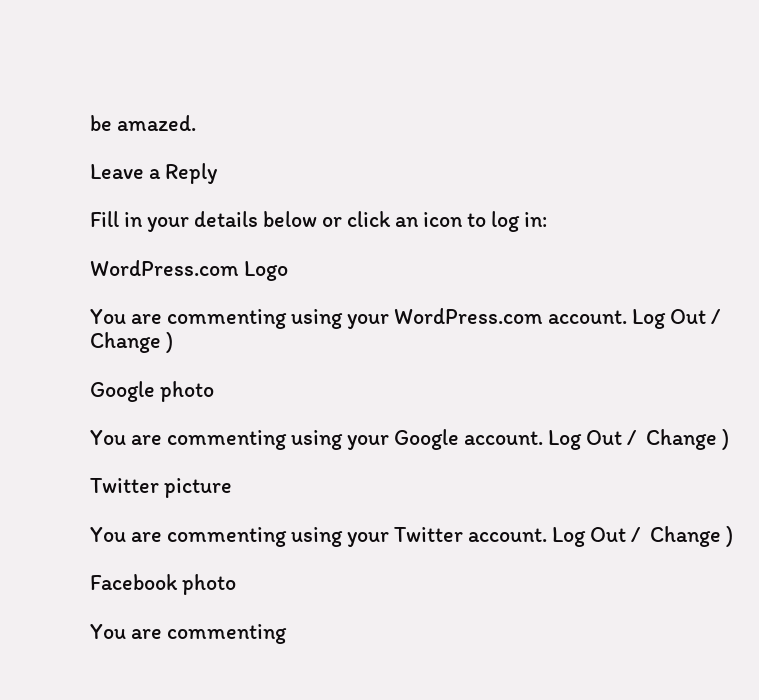be amazed.

Leave a Reply

Fill in your details below or click an icon to log in:

WordPress.com Logo

You are commenting using your WordPress.com account. Log Out /  Change )

Google photo

You are commenting using your Google account. Log Out /  Change )

Twitter picture

You are commenting using your Twitter account. Log Out /  Change )

Facebook photo

You are commenting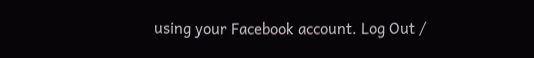using your Facebook account. Log Out /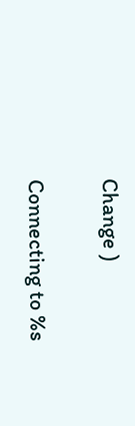Change )

Connecting to %s